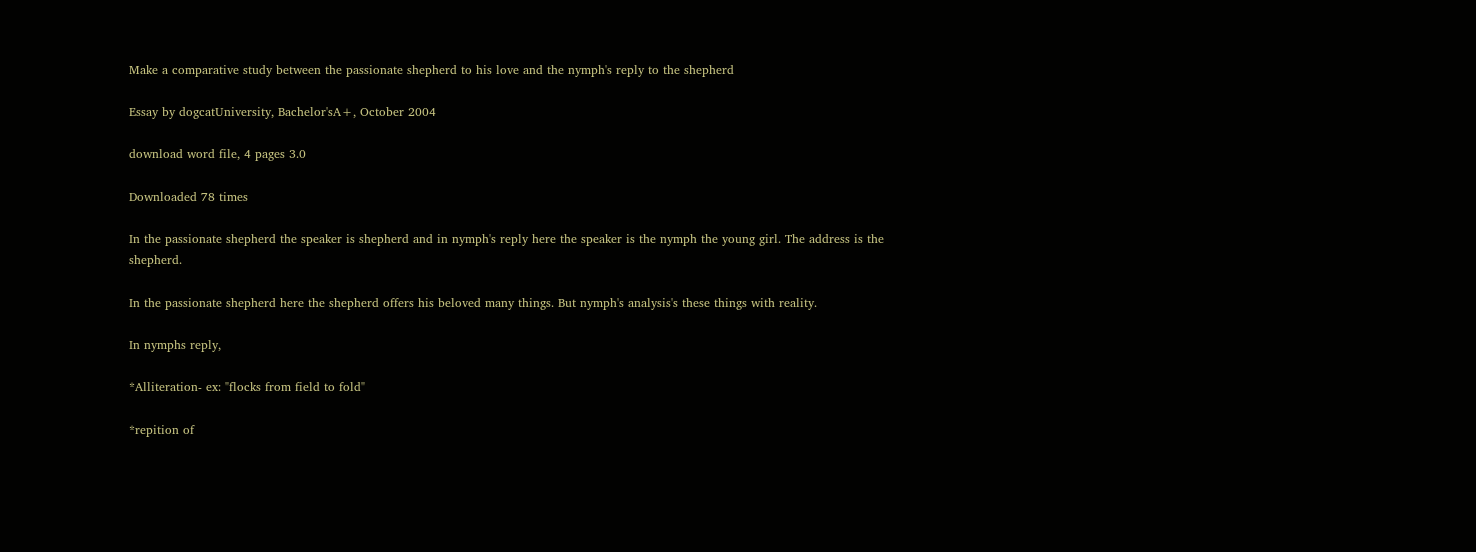Make a comparative study between the passionate shepherd to his love and the nymph's reply to the shepherd

Essay by dogcatUniversity, Bachelor'sA+, October 2004

download word file, 4 pages 3.0

Downloaded 78 times

In the passionate shepherd the speaker is shepherd and in nymph's reply here the speaker is the nymph the young girl. The address is the shepherd.

In the passionate shepherd here the shepherd offers his beloved many things. But nymph's analysis's these things with reality.

In nymphs reply,

*Alliteration- ex: "flocks from field to fold"

*repition of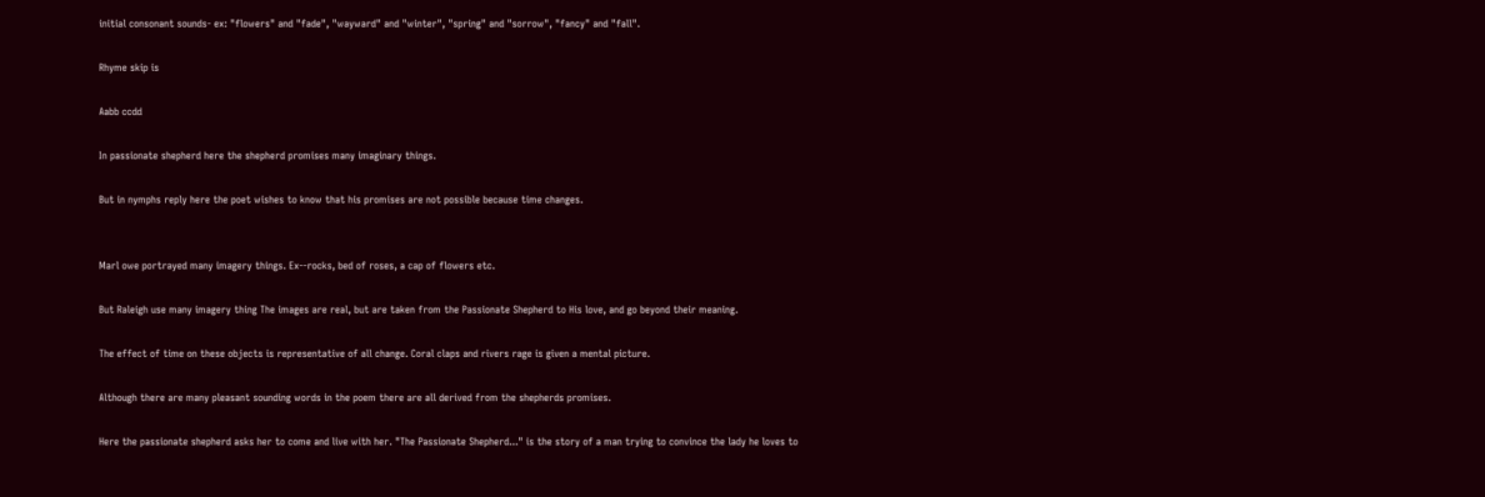initial consonant sounds- ex: "flowers" and "fade", "wayward" and "winter", "spring" and "sorrow", "fancy" and "fall".

Rhyme skip is

Aabb ccdd

In passionate shepherd here the shepherd promises many imaginary things.

But in nymphs reply here the poet wishes to know that his promises are not possible because time changes.


Marl owe portrayed many imagery things. Ex--rocks, bed of roses, a cap of flowers etc.

But Raleigh use many imagery thing The images are real, but are taken from the Passionate Shepherd to His love, and go beyond their meaning.

The effect of time on these objects is representative of all change. Coral claps and rivers rage is given a mental picture.

Although there are many pleasant sounding words in the poem there are all derived from the shepherds promises.

Here the passionate shepherd asks her to come and live with her. "The Passionate Shepherd..." is the story of a man trying to convince the lady he loves to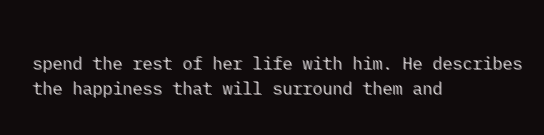spend the rest of her life with him. He describes the happiness that will surround them and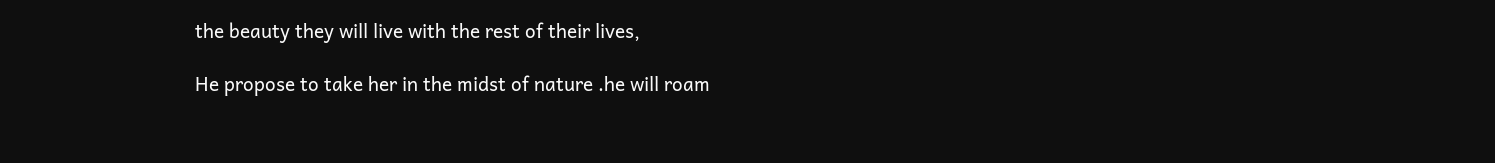the beauty they will live with the rest of their lives,

He propose to take her in the midst of nature .he will roam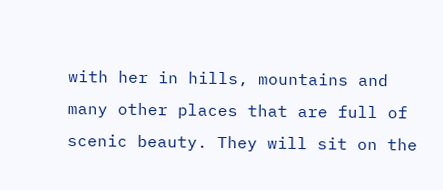with her in hills, mountains and many other places that are full of scenic beauty. They will sit on the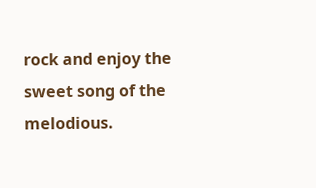rock and enjoy the sweet song of the melodious.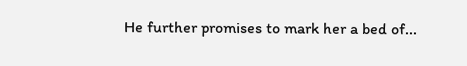He further promises to mark her a bed of...